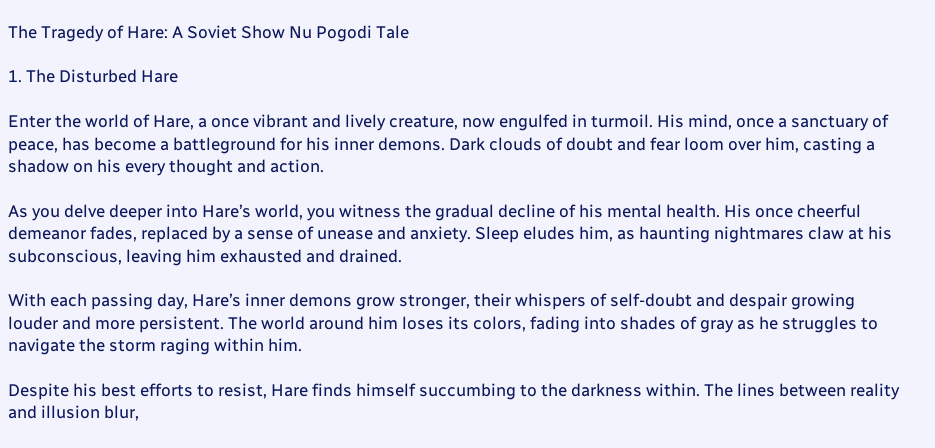The Tragedy of Hare: A Soviet Show Nu Pogodi Tale

1. The Disturbed Hare

Enter the world of Hare, a once vibrant and lively creature, now engulfed in turmoil. His mind, once a sanctuary of peace, has become a battleground for his inner demons. Dark clouds of doubt and fear loom over him, casting a shadow on his every thought and action.

As you delve deeper into Hare’s world, you witness the gradual decline of his mental health. His once cheerful demeanor fades, replaced by a sense of unease and anxiety. Sleep eludes him, as haunting nightmares claw at his subconscious, leaving him exhausted and drained.

With each passing day, Hare’s inner demons grow stronger, their whispers of self-doubt and despair growing louder and more persistent. The world around him loses its colors, fading into shades of gray as he struggles to navigate the storm raging within him.

Despite his best efforts to resist, Hare finds himself succumbing to the darkness within. The lines between reality and illusion blur,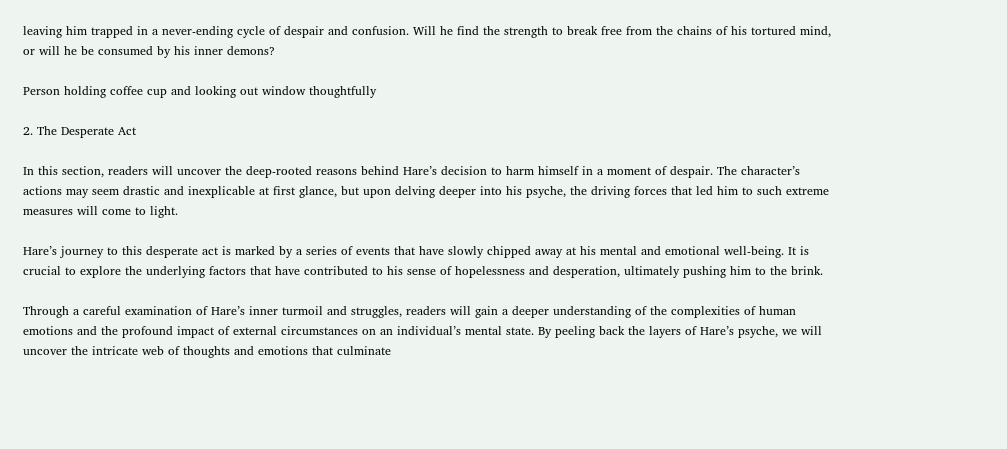leaving him trapped in a never-ending cycle of despair and confusion. Will he find the strength to break free from the chains of his tortured mind, or will he be consumed by his inner demons?

Person holding coffee cup and looking out window thoughtfully

2. The Desperate Act

In this section, readers will uncover the deep-rooted reasons behind Hare’s decision to harm himself in a moment of despair. The character’s actions may seem drastic and inexplicable at first glance, but upon delving deeper into his psyche, the driving forces that led him to such extreme measures will come to light.

Hare’s journey to this desperate act is marked by a series of events that have slowly chipped away at his mental and emotional well-being. It is crucial to explore the underlying factors that have contributed to his sense of hopelessness and desperation, ultimately pushing him to the brink.

Through a careful examination of Hare’s inner turmoil and struggles, readers will gain a deeper understanding of the complexities of human emotions and the profound impact of external circumstances on an individual’s mental state. By peeling back the layers of Hare’s psyche, we will uncover the intricate web of thoughts and emotions that culminate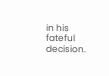in his fateful decision.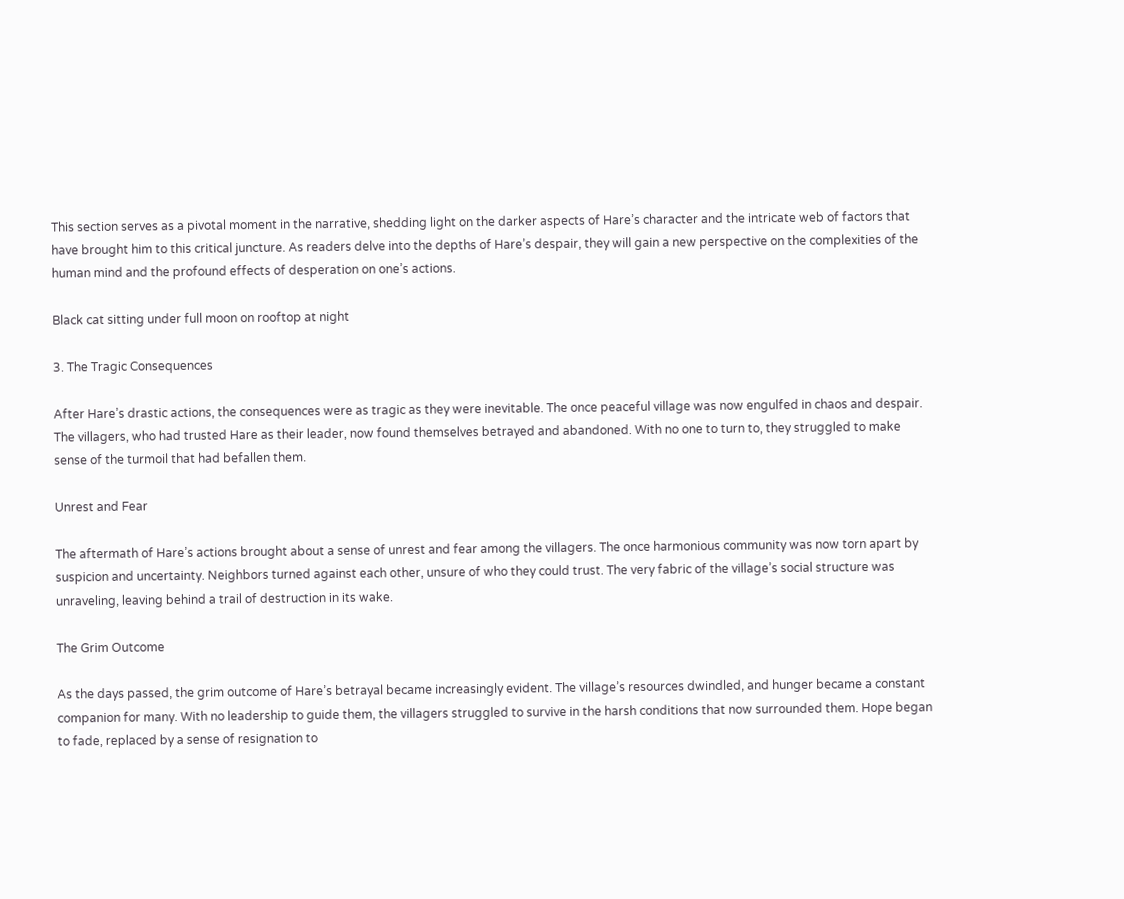This section serves as a pivotal moment in the narrative, shedding light on the darker aspects of Hare’s character and the intricate web of factors that have brought him to this critical juncture. As readers delve into the depths of Hare’s despair, they will gain a new perspective on the complexities of the human mind and the profound effects of desperation on one’s actions.

Black cat sitting under full moon on rooftop at night

3. The Tragic Consequences

After Hare’s drastic actions, the consequences were as tragic as they were inevitable. The once peaceful village was now engulfed in chaos and despair. The villagers, who had trusted Hare as their leader, now found themselves betrayed and abandoned. With no one to turn to, they struggled to make sense of the turmoil that had befallen them.

Unrest and Fear

The aftermath of Hare’s actions brought about a sense of unrest and fear among the villagers. The once harmonious community was now torn apart by suspicion and uncertainty. Neighbors turned against each other, unsure of who they could trust. The very fabric of the village’s social structure was unraveling, leaving behind a trail of destruction in its wake.

The Grim Outcome

As the days passed, the grim outcome of Hare’s betrayal became increasingly evident. The village’s resources dwindled, and hunger became a constant companion for many. With no leadership to guide them, the villagers struggled to survive in the harsh conditions that now surrounded them. Hope began to fade, replaced by a sense of resignation to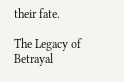their fate.

The Legacy of Betrayal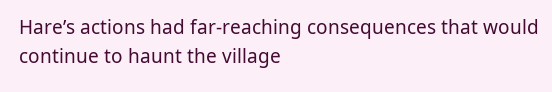Hare’s actions had far-reaching consequences that would continue to haunt the village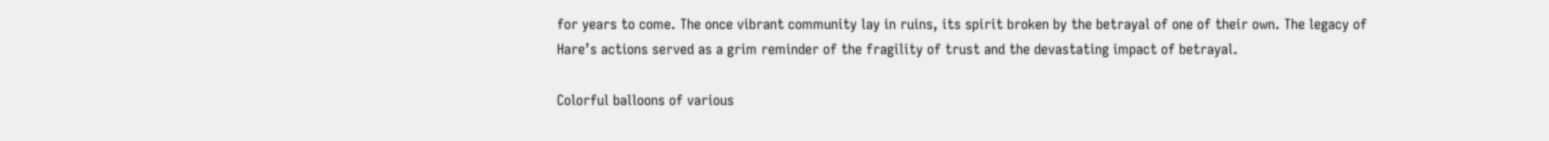for years to come. The once vibrant community lay in ruins, its spirit broken by the betrayal of one of their own. The legacy of Hare’s actions served as a grim reminder of the fragility of trust and the devastating impact of betrayal.

Colorful balloons of various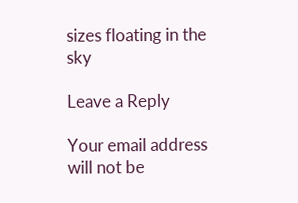sizes floating in the sky

Leave a Reply

Your email address will not be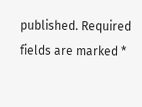published. Required fields are marked *